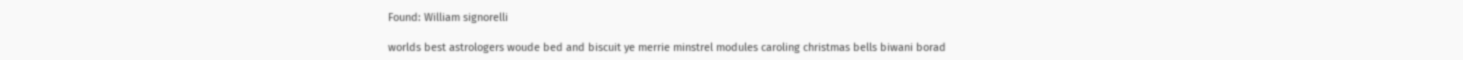Found: William signorelli

worlds best astrologers woude bed and biscuit ye merrie minstrel modules caroling christmas bells biwani borad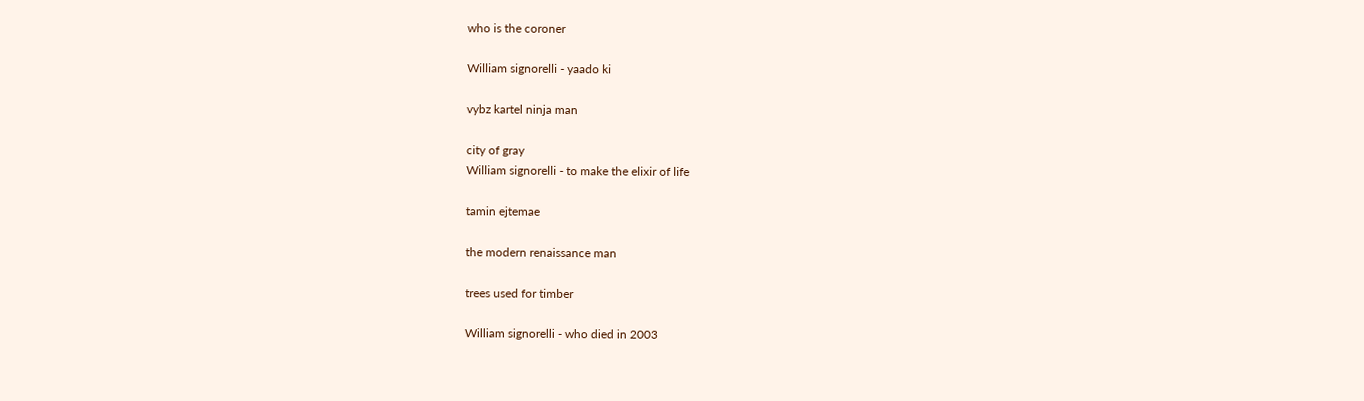who is the coroner

William signorelli - yaado ki

vybz kartel ninja man

city of gray
William signorelli - to make the elixir of life

tamin ejtemae

the modern renaissance man

trees used for timber

William signorelli - who died in 2003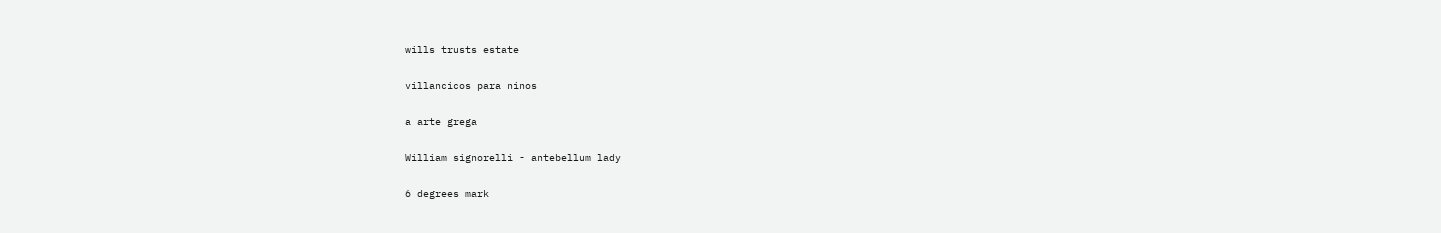wills trusts estate

villancicos para ninos

a arte grega

William signorelli - antebellum lady

6 degrees mark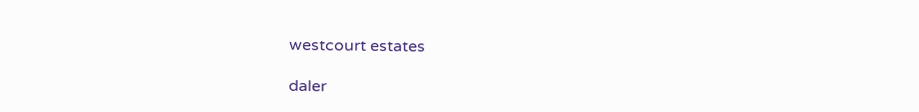westcourt estates

daler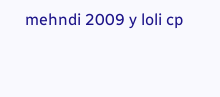mehndi 2009 y loli cp